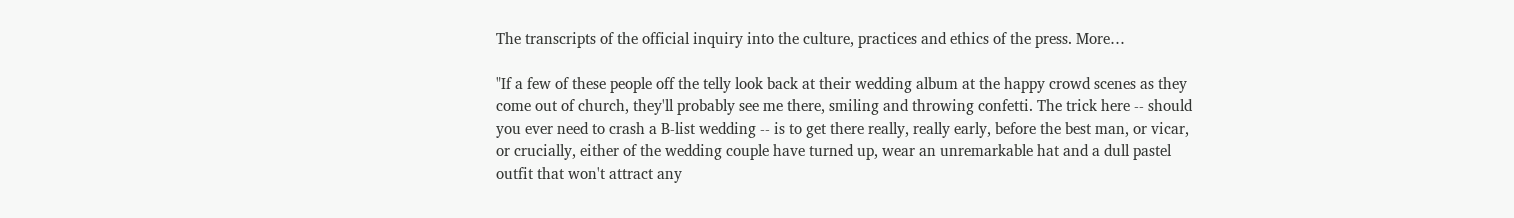The transcripts of the official inquiry into the culture, practices and ethics of the press. More…

"If a few of these people off the telly look back at their wedding album at the happy crowd scenes as they come out of church, they'll probably see me there, smiling and throwing confetti. The trick here -- should you ever need to crash a B-list wedding -- is to get there really, really early, before the best man, or vicar, or crucially, either of the wedding couple have turned up, wear an unremarkable hat and a dull pastel outfit that won't attract any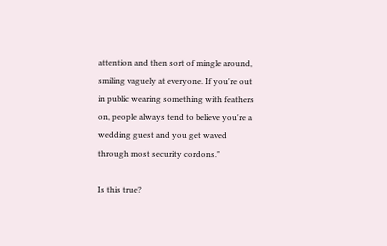attention and then sort of mingle around, smiling vaguely at everyone. If you're out in public wearing something with feathers on, people always tend to believe you're a wedding guest and you get waved through most security cordons."

Is this true?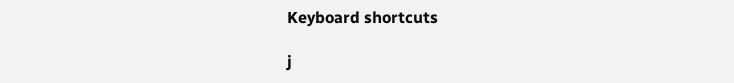Keyboard shortcuts

j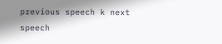previous speech k next speech